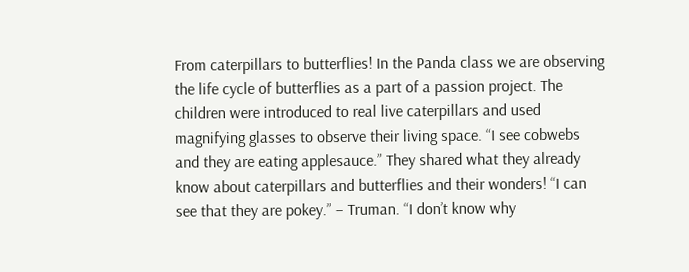From caterpillars to butterflies! In the Panda class we are observing the life cycle of butterflies as a part of a passion project. The children were introduced to real live caterpillars and used magnifying glasses to observe their living space. “I see cobwebs and they are eating applesauce.” They shared what they already know about caterpillars and butterflies and their wonders! “I can see that they are pokey.” – Truman. “I don’t know why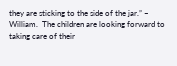they are sticking to the side of the jar.” – William.  The children are looking forward to taking care of their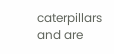caterpillars and are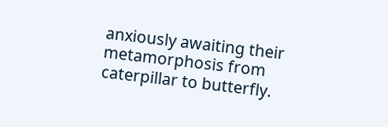anxiously awaiting their metamorphosis from caterpillar to butterfly.